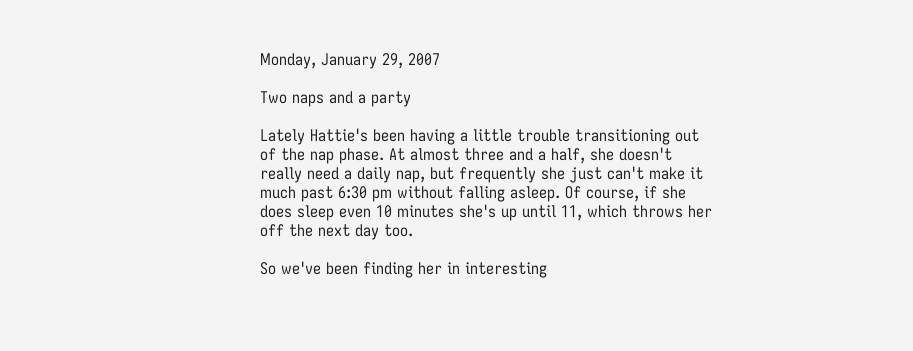Monday, January 29, 2007

Two naps and a party

Lately Hattie's been having a little trouble transitioning out of the nap phase. At almost three and a half, she doesn't really need a daily nap, but frequently she just can't make it much past 6:30 pm without falling asleep. Of course, if she does sleep even 10 minutes she's up until 11, which throws her off the next day too.

So we've been finding her in interesting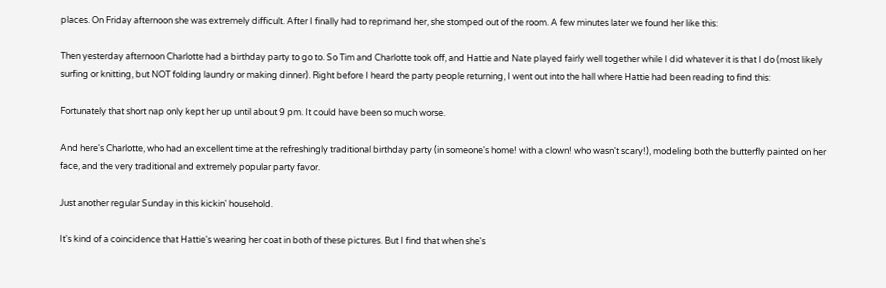places. On Friday afternoon she was extremely difficult. After I finally had to reprimand her, she stomped out of the room. A few minutes later we found her like this:

Then yesterday afternoon Charlotte had a birthday party to go to. So Tim and Charlotte took off, and Hattie and Nate played fairly well together while I did whatever it is that I do (most likely surfing or knitting, but NOT folding laundry or making dinner). Right before I heard the party people returning, I went out into the hall where Hattie had been reading to find this:

Fortunately that short nap only kept her up until about 9 pm. It could have been so much worse.

And here's Charlotte, who had an excellent time at the refreshingly traditional birthday party (in someone's home! with a clown! who wasn't scary!), modeling both the butterfly painted on her face, and the very traditional and extremely popular party favor.

Just another regular Sunday in this kickin' household.

It's kind of a coincidence that Hattie's wearing her coat in both of these pictures. But I find that when she's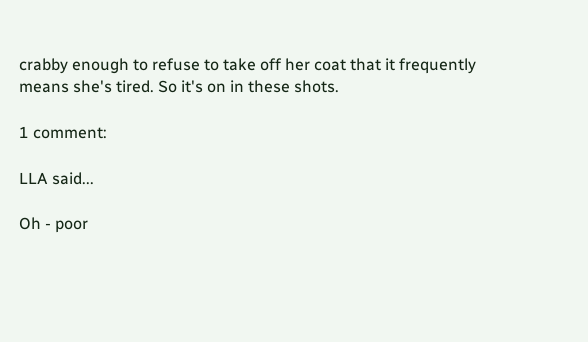crabby enough to refuse to take off her coat that it frequently means she's tired. So it's on in these shots.

1 comment:

LLA said...

Oh - poor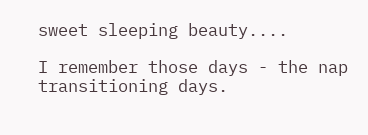sweet sleeping beauty....

I remember those days - the nap transitioning days.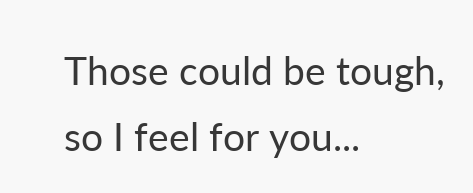Those could be tough, so I feel for you...